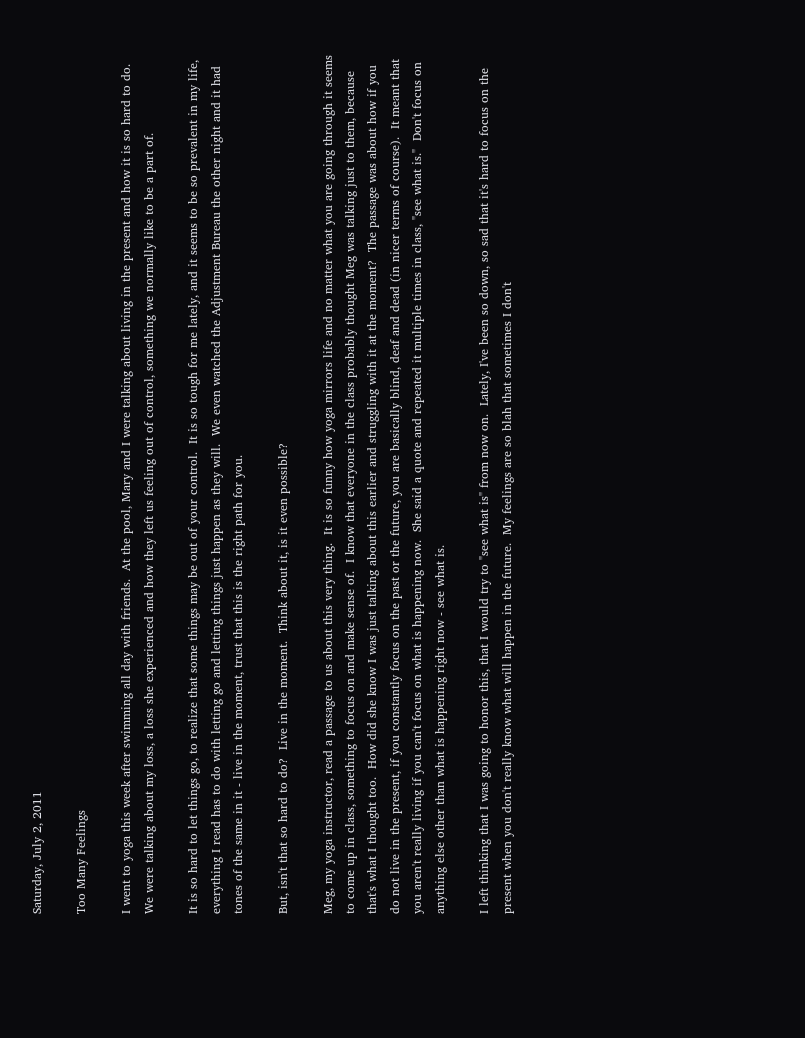Saturday, July 2, 2011

Too Many Feelings

I went to yoga this week after swimming all day with friends.  At the pool, Mary and I were talking about living in the present and how it is so hard to do.  We were talking about my loss, a loss she experienced and how they left us feeling out of control, something we normally like to be a part of.

It is so hard to let things go, to realize that some things may be out of your control.  It is so tough for me lately, and it seems to be so prevalent in my life, everything I read has to do with letting go and letting things just happen as they will.  We even watched the Adjustment Bureau the other night and it had tones of the same in it - live in the moment, trust that this is the right path for you.

But, isn't that so hard to do?  Live in the moment.  Think about it, is it even possible?

Meg, my yoga instructor, read a passage to us about this very thing.  It is so funny how yoga mirrors life and no matter what you are going through it seems to come up in class, something to focus on and make sense of.  I know that everyone in the class probably thought Meg was talking just to them, because that's what I thought too.  How did she know I was just talking about this earlier and struggling with it at the moment?  The passage was about how if you do not live in the present, if you constantly focus on the past or the future, you are basically blind, deaf and dead (in nicer terms of course).  It meant that you aren't really living if you can't focus on what is happening now.  She said a quote and repeated it multiple times in class, "see what is."  Don't focus on anything else other than what is happening right now - see what is.

I left thinking that I was going to honor this, that I would try to "see what is" from now on.  Lately, I've been so down, so sad that it's hard to focus on the present when you don't really know what will happen in the future.  My feelings are so blah that sometimes I don't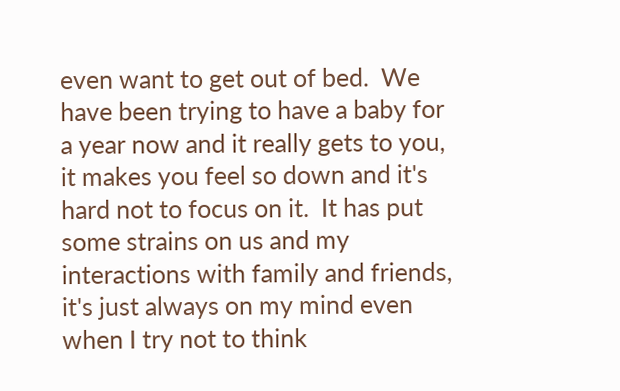even want to get out of bed.  We have been trying to have a baby for a year now and it really gets to you, it makes you feel so down and it's hard not to focus on it.  It has put some strains on us and my interactions with family and friends, it's just always on my mind even when I try not to think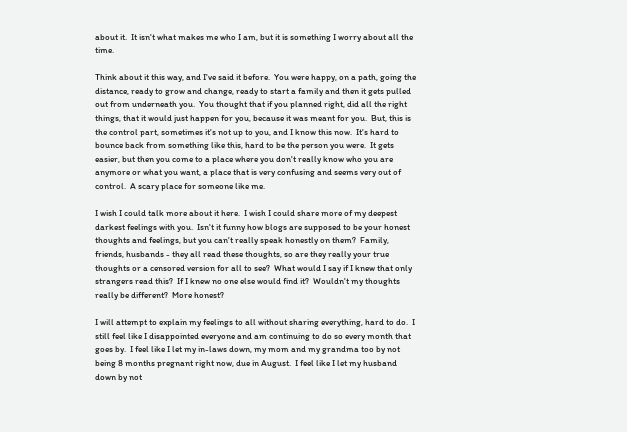about it.  It isn't what makes me who I am, but it is something I worry about all the time.

Think about it this way, and I've said it before.  You were happy, on a path, going the distance, ready to grow and change, ready to start a family and then it gets pulled out from underneath you.  You thought that if you planned right, did all the right things, that it would just happen for you, because it was meant for you.  But, this is the control part, sometimes it's not up to you, and I know this now.  It's hard to bounce back from something like this, hard to be the person you were.  It gets easier, but then you come to a place where you don't really know who you are anymore or what you want, a place that is very confusing and seems very out of control.  A scary place for someone like me.

I wish I could talk more about it here.  I wish I could share more of my deepest darkest feelings with you.  Isn't it funny how blogs are supposed to be your honest thoughts and feelings, but you can't really speak honestly on them?  Family, friends, husbands - they all read these thoughts, so are they really your true thoughts or a censored version for all to see?  What would I say if I knew that only strangers read this?  If I knew no one else would find it?  Wouldn't my thoughts really be different?  More honest?

I will attempt to explain my feelings to all without sharing everything, hard to do.  I still feel like I disappointed everyone and am continuing to do so every month that goes by.  I feel like I let my in-laws down, my mom and my grandma too by not being 8 months pregnant right now, due in August.  I feel like I let my husband down by not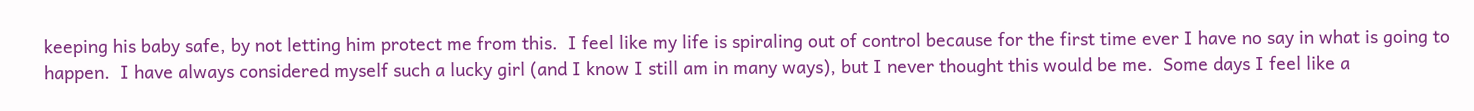keeping his baby safe, by not letting him protect me from this.  I feel like my life is spiraling out of control because for the first time ever I have no say in what is going to happen.  I have always considered myself such a lucky girl (and I know I still am in many ways), but I never thought this would be me.  Some days I feel like a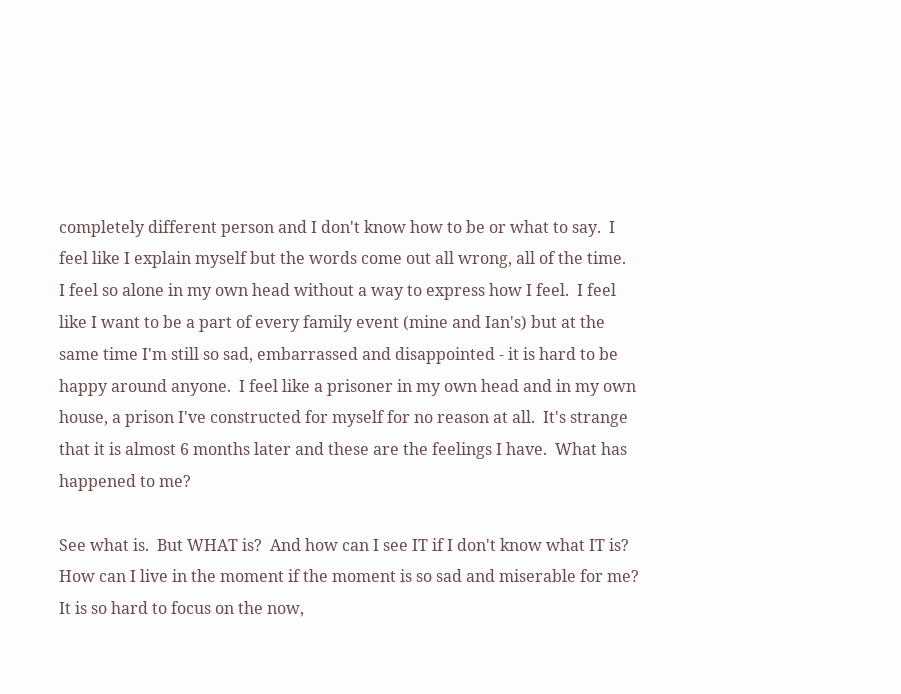completely different person and I don't know how to be or what to say.  I feel like I explain myself but the words come out all wrong, all of the time.  I feel so alone in my own head without a way to express how I feel.  I feel like I want to be a part of every family event (mine and Ian's) but at the same time I'm still so sad, embarrassed and disappointed - it is hard to be happy around anyone.  I feel like a prisoner in my own head and in my own house, a prison I've constructed for myself for no reason at all.  It's strange that it is almost 6 months later and these are the feelings I have.  What has happened to me?

See what is.  But WHAT is?  And how can I see IT if I don't know what IT is?  How can I live in the moment if the moment is so sad and miserable for me?  It is so hard to focus on the now,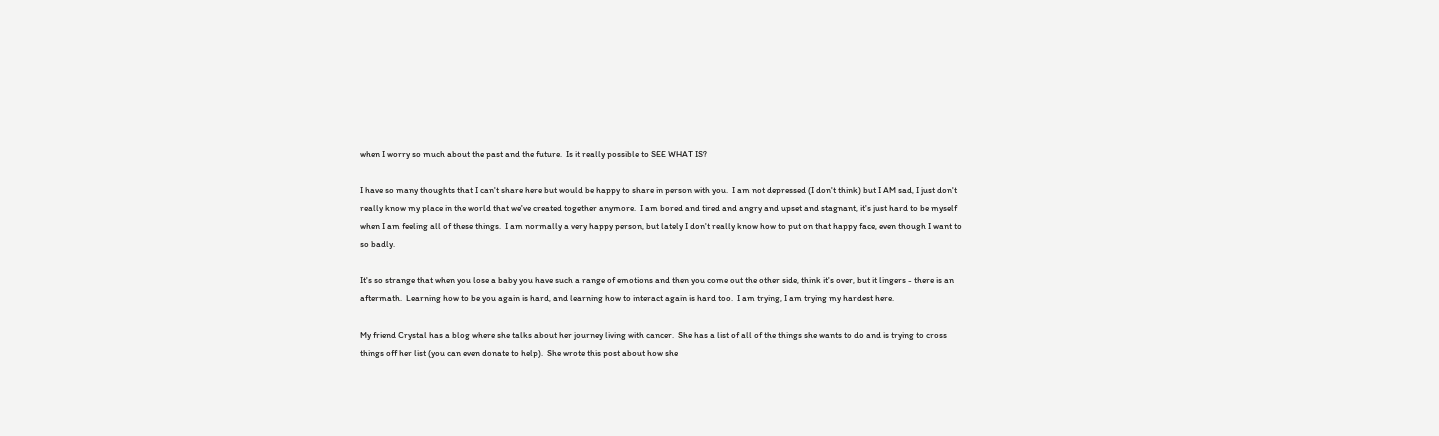when I worry so much about the past and the future.  Is it really possible to SEE WHAT IS?

I have so many thoughts that I can't share here but would be happy to share in person with you.  I am not depressed (I don't think) but I AM sad, I just don't really know my place in the world that we've created together anymore.  I am bored and tired and angry and upset and stagnant, it's just hard to be myself when I am feeling all of these things.  I am normally a very happy person, but lately I don't really know how to put on that happy face, even though I want to so badly.

It's so strange that when you lose a baby you have such a range of emotions and then you come out the other side, think it's over, but it lingers - there is an aftermath.  Learning how to be you again is hard, and learning how to interact again is hard too.  I am trying, I am trying my hardest here.

My friend Crystal has a blog where she talks about her journey living with cancer.  She has a list of all of the things she wants to do and is trying to cross things off her list (you can even donate to help).  She wrote this post about how she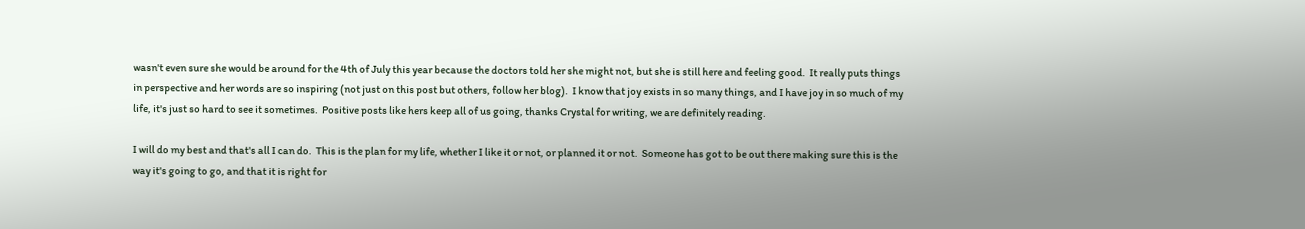wasn't even sure she would be around for the 4th of July this year because the doctors told her she might not, but she is still here and feeling good.  It really puts things in perspective and her words are so inspiring (not just on this post but others, follow her blog).  I know that joy exists in so many things, and I have joy in so much of my life, it's just so hard to see it sometimes.  Positive posts like hers keep all of us going, thanks Crystal for writing, we are definitely reading.

I will do my best and that's all I can do.  This is the plan for my life, whether I like it or not, or planned it or not.  Someone has got to be out there making sure this is the way it's going to go, and that it is right for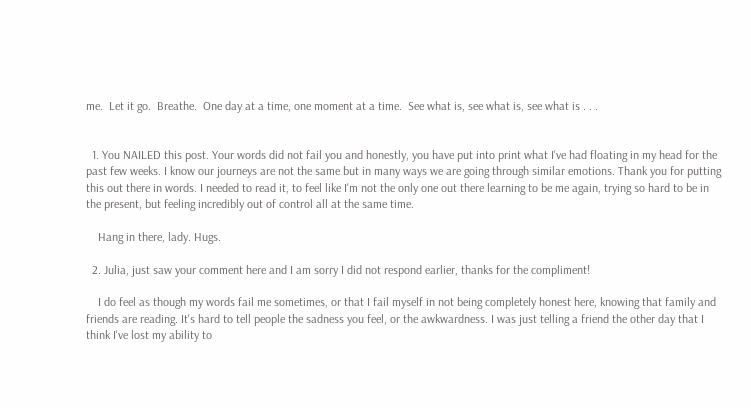me.  Let it go.  Breathe.  One day at a time, one moment at a time.  See what is, see what is, see what is . . .


  1. You NAILED this post. Your words did not fail you and honestly, you have put into print what I've had floating in my head for the past few weeks. I know our journeys are not the same but in many ways we are going through similar emotions. Thank you for putting this out there in words. I needed to read it, to feel like I'm not the only one out there learning to be me again, trying so hard to be in the present, but feeling incredibly out of control all at the same time.

    Hang in there, lady. Hugs.

  2. Julia, just saw your comment here and I am sorry I did not respond earlier, thanks for the compliment!

    I do feel as though my words fail me sometimes, or that I fail myself in not being completely honest here, knowing that family and friends are reading. It's hard to tell people the sadness you feel, or the awkwardness. I was just telling a friend the other day that I think I've lost my ability to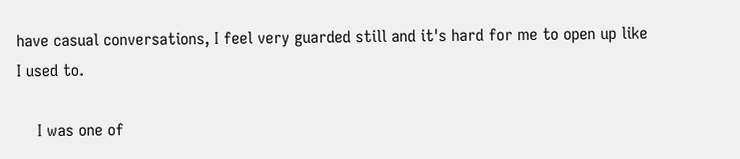have casual conversations, I feel very guarded still and it's hard for me to open up like I used to.

    I was one of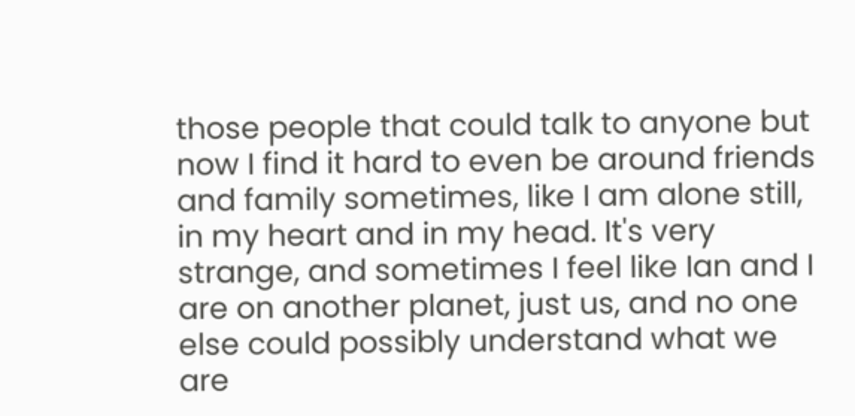those people that could talk to anyone but now I find it hard to even be around friends and family sometimes, like I am alone still, in my heart and in my head. It's very strange, and sometimes I feel like Ian and I are on another planet, just us, and no one else could possibly understand what we are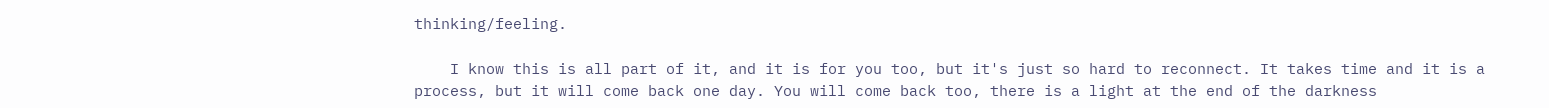thinking/feeling.

    I know this is all part of it, and it is for you too, but it's just so hard to reconnect. It takes time and it is a process, but it will come back one day. You will come back too, there is a light at the end of the darkness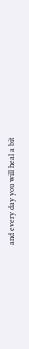and every day you will heal a bit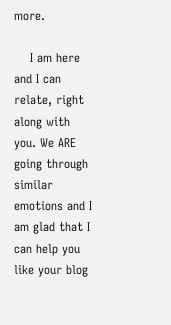more.

    I am here and I can relate, right along with you. We ARE going through similar emotions and I am glad that I can help you like your blog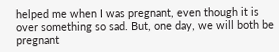helped me when I was pregnant, even though it is over something so sad. But, one day, we will both be pregnant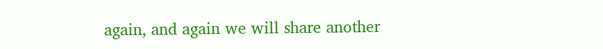again, and again we will share another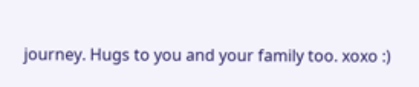journey. Hugs to you and your family too. xoxo :)